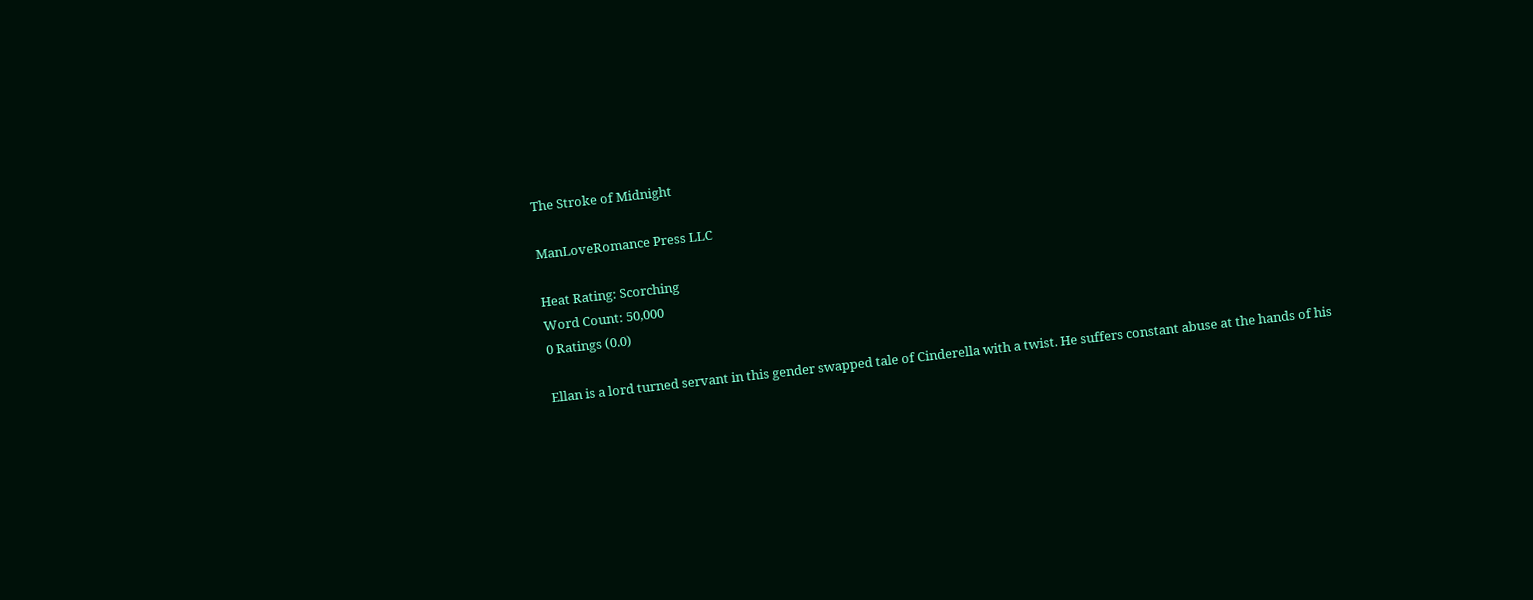The Stroke of Midnight

ManLoveRomance Press LLC

Heat Rating: Scorching
Word Count: 50,000
0 Ratings (0.0)

Ellan is a lord turned servant in this gender swapped tale of Cinderella with a twist. He suffers constant abuse at the hands of his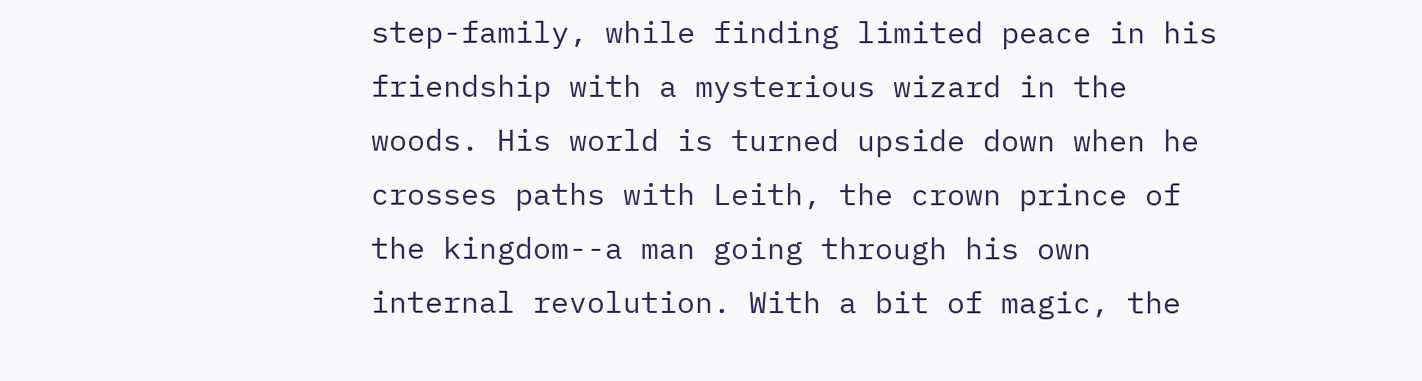step-family, while finding limited peace in his friendship with a mysterious wizard in the woods. His world is turned upside down when he crosses paths with Leith, the crown prince of the kingdom--a man going through his own internal revolution. With a bit of magic, the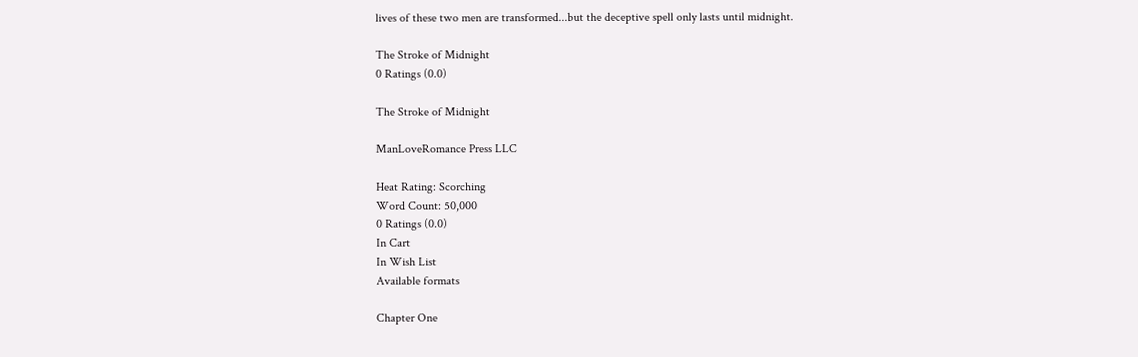lives of these two men are transformed...but the deceptive spell only lasts until midnight.

The Stroke of Midnight
0 Ratings (0.0)

The Stroke of Midnight

ManLoveRomance Press LLC

Heat Rating: Scorching
Word Count: 50,000
0 Ratings (0.0)
In Cart
In Wish List
Available formats

Chapter One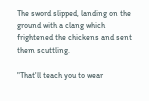The sword slipped, landing on the ground with a clang which frightened the chickens and sent them scuttling.

"That'll teach you to wear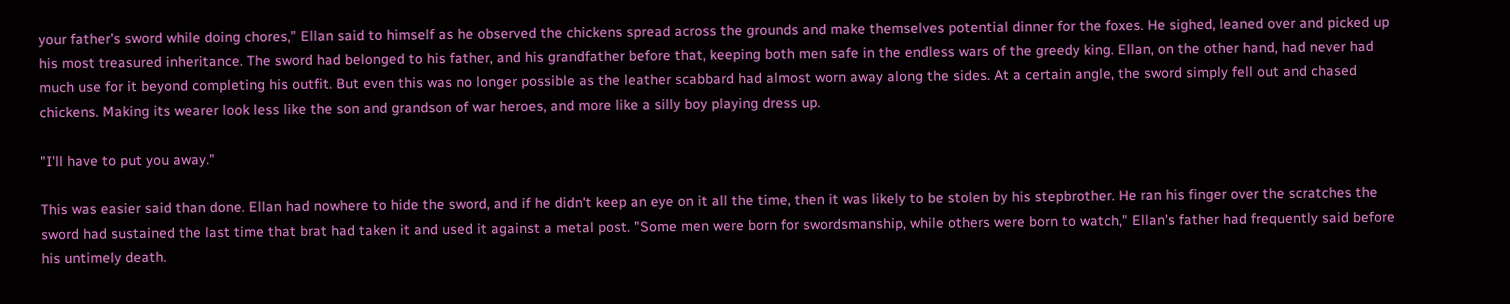your father's sword while doing chores," Ellan said to himself as he observed the chickens spread across the grounds and make themselves potential dinner for the foxes. He sighed, leaned over and picked up his most treasured inheritance. The sword had belonged to his father, and his grandfather before that, keeping both men safe in the endless wars of the greedy king. Ellan, on the other hand, had never had much use for it beyond completing his outfit. But even this was no longer possible as the leather scabbard had almost worn away along the sides. At a certain angle, the sword simply fell out and chased chickens. Making its wearer look less like the son and grandson of war heroes, and more like a silly boy playing dress up.

"I'll have to put you away."

This was easier said than done. Ellan had nowhere to hide the sword, and if he didn't keep an eye on it all the time, then it was likely to be stolen by his stepbrother. He ran his finger over the scratches the sword had sustained the last time that brat had taken it and used it against a metal post. "Some men were born for swordsmanship, while others were born to watch," Ellan's father had frequently said before his untimely death.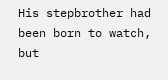His stepbrother had been born to watch, but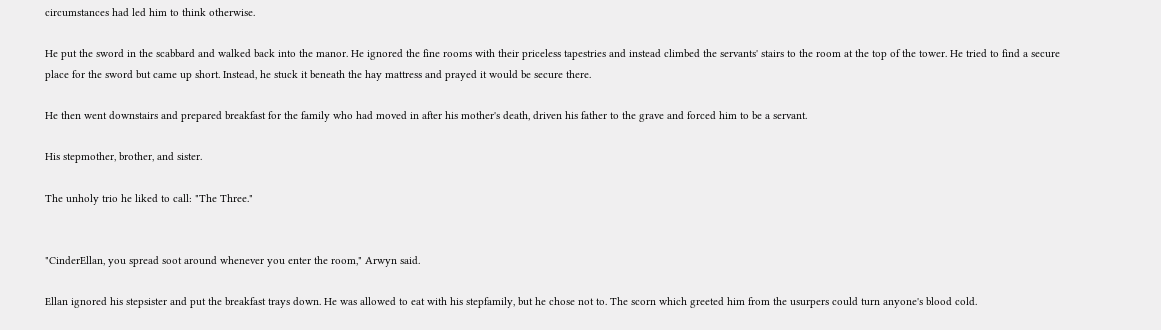circumstances had led him to think otherwise.

He put the sword in the scabbard and walked back into the manor. He ignored the fine rooms with their priceless tapestries and instead climbed the servants' stairs to the room at the top of the tower. He tried to find a secure place for the sword but came up short. Instead, he stuck it beneath the hay mattress and prayed it would be secure there.

He then went downstairs and prepared breakfast for the family who had moved in after his mother's death, driven his father to the grave and forced him to be a servant.

His stepmother, brother, and sister.

The unholy trio he liked to call: "The Three."


"CinderEllan, you spread soot around whenever you enter the room," Arwyn said.

Ellan ignored his stepsister and put the breakfast trays down. He was allowed to eat with his stepfamily, but he chose not to. The scorn which greeted him from the usurpers could turn anyone's blood cold.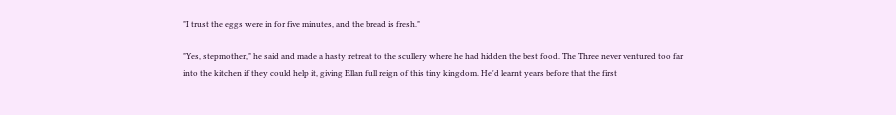"I trust the eggs were in for five minutes, and the bread is fresh."

"Yes, stepmother," he said and made a hasty retreat to the scullery where he had hidden the best food. The Three never ventured too far into the kitchen if they could help it, giving Ellan full reign of this tiny kingdom. He'd learnt years before that the first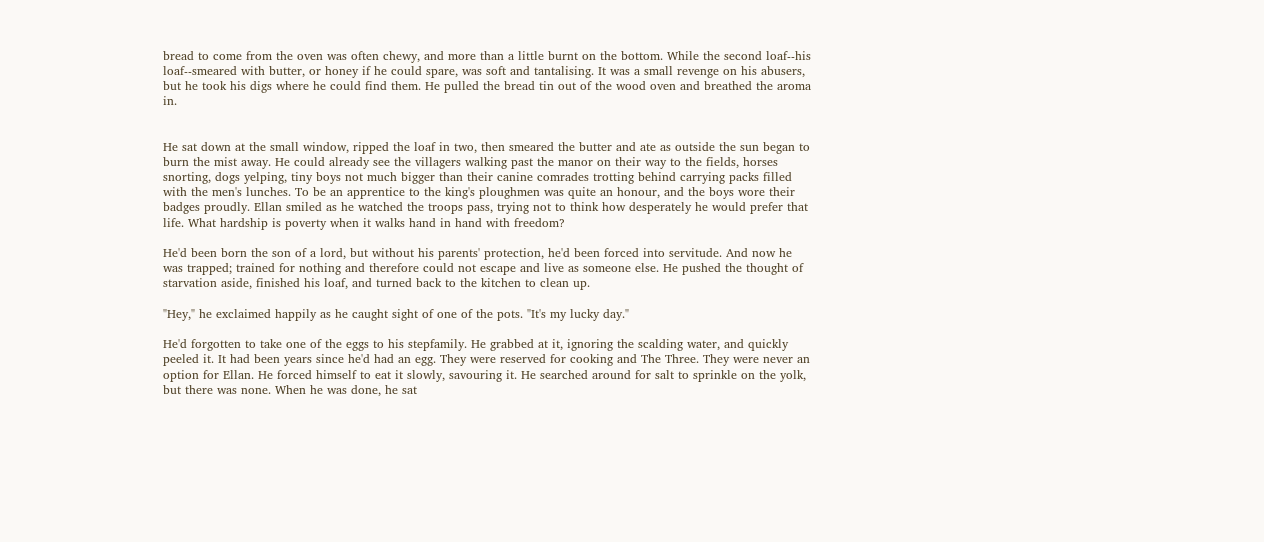bread to come from the oven was often chewy, and more than a little burnt on the bottom. While the second loaf--his loaf--smeared with butter, or honey if he could spare, was soft and tantalising. It was a small revenge on his abusers, but he took his digs where he could find them. He pulled the bread tin out of the wood oven and breathed the aroma in.


He sat down at the small window, ripped the loaf in two, then smeared the butter and ate as outside the sun began to burn the mist away. He could already see the villagers walking past the manor on their way to the fields, horses snorting, dogs yelping, tiny boys not much bigger than their canine comrades trotting behind carrying packs filled with the men's lunches. To be an apprentice to the king's ploughmen was quite an honour, and the boys wore their badges proudly. Ellan smiled as he watched the troops pass, trying not to think how desperately he would prefer that life. What hardship is poverty when it walks hand in hand with freedom?

He'd been born the son of a lord, but without his parents' protection, he'd been forced into servitude. And now he was trapped; trained for nothing and therefore could not escape and live as someone else. He pushed the thought of starvation aside, finished his loaf, and turned back to the kitchen to clean up.

"Hey," he exclaimed happily as he caught sight of one of the pots. "It's my lucky day."

He'd forgotten to take one of the eggs to his stepfamily. He grabbed at it, ignoring the scalding water, and quickly peeled it. It had been years since he'd had an egg. They were reserved for cooking and The Three. They were never an option for Ellan. He forced himself to eat it slowly, savouring it. He searched around for salt to sprinkle on the yolk, but there was none. When he was done, he sat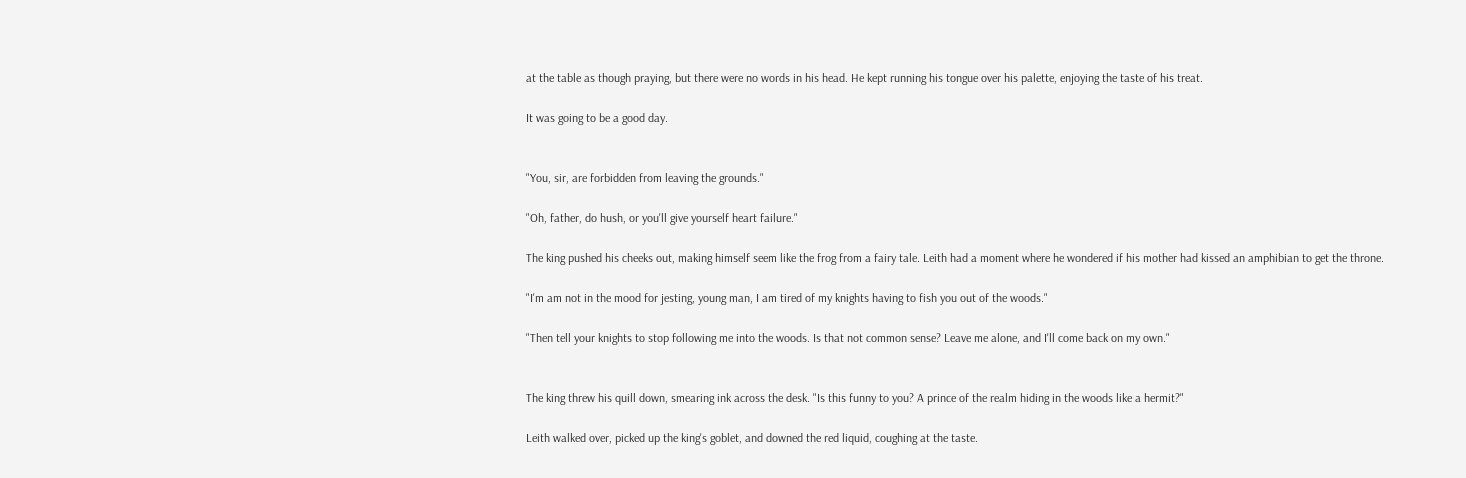at the table as though praying, but there were no words in his head. He kept running his tongue over his palette, enjoying the taste of his treat.

It was going to be a good day.


"You, sir, are forbidden from leaving the grounds."

"Oh, father, do hush, or you'll give yourself heart failure."

The king pushed his cheeks out, making himself seem like the frog from a fairy tale. Leith had a moment where he wondered if his mother had kissed an amphibian to get the throne.

"I'm am not in the mood for jesting, young man, I am tired of my knights having to fish you out of the woods."

"Then tell your knights to stop following me into the woods. Is that not common sense? Leave me alone, and I'll come back on my own."


The king threw his quill down, smearing ink across the desk. "Is this funny to you? A prince of the realm hiding in the woods like a hermit?"

Leith walked over, picked up the king's goblet, and downed the red liquid, coughing at the taste.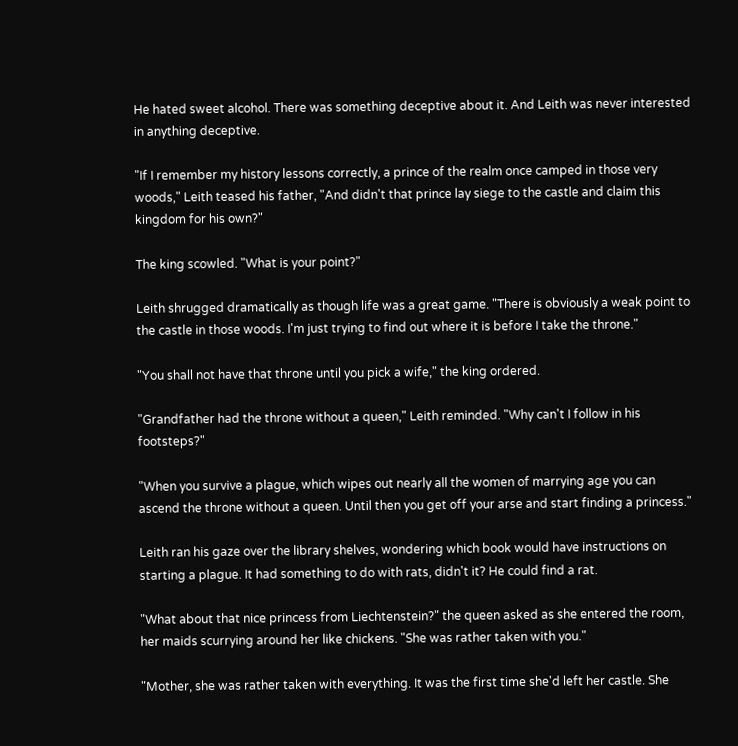He hated sweet alcohol. There was something deceptive about it. And Leith was never interested in anything deceptive.

"If I remember my history lessons correctly, a prince of the realm once camped in those very woods," Leith teased his father, "And didn't that prince lay siege to the castle and claim this kingdom for his own?"

The king scowled. "What is your point?"

Leith shrugged dramatically as though life was a great game. "There is obviously a weak point to the castle in those woods. I'm just trying to find out where it is before I take the throne."

"You shall not have that throne until you pick a wife," the king ordered.

"Grandfather had the throne without a queen," Leith reminded. "Why can't I follow in his footsteps?"

"When you survive a plague, which wipes out nearly all the women of marrying age you can ascend the throne without a queen. Until then you get off your arse and start finding a princess."

Leith ran his gaze over the library shelves, wondering which book would have instructions on starting a plague. It had something to do with rats, didn't it? He could find a rat.

"What about that nice princess from Liechtenstein?" the queen asked as she entered the room, her maids scurrying around her like chickens. "She was rather taken with you."

"Mother, she was rather taken with everything. It was the first time she'd left her castle. She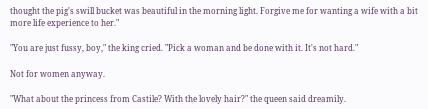thought the pig's swill bucket was beautiful in the morning light. Forgive me for wanting a wife with a bit more life experience to her."

"You are just fussy, boy," the king cried. "Pick a woman and be done with it. It's not hard."

Not for women anyway.

"What about the princess from Castile? With the lovely hair?" the queen said dreamily.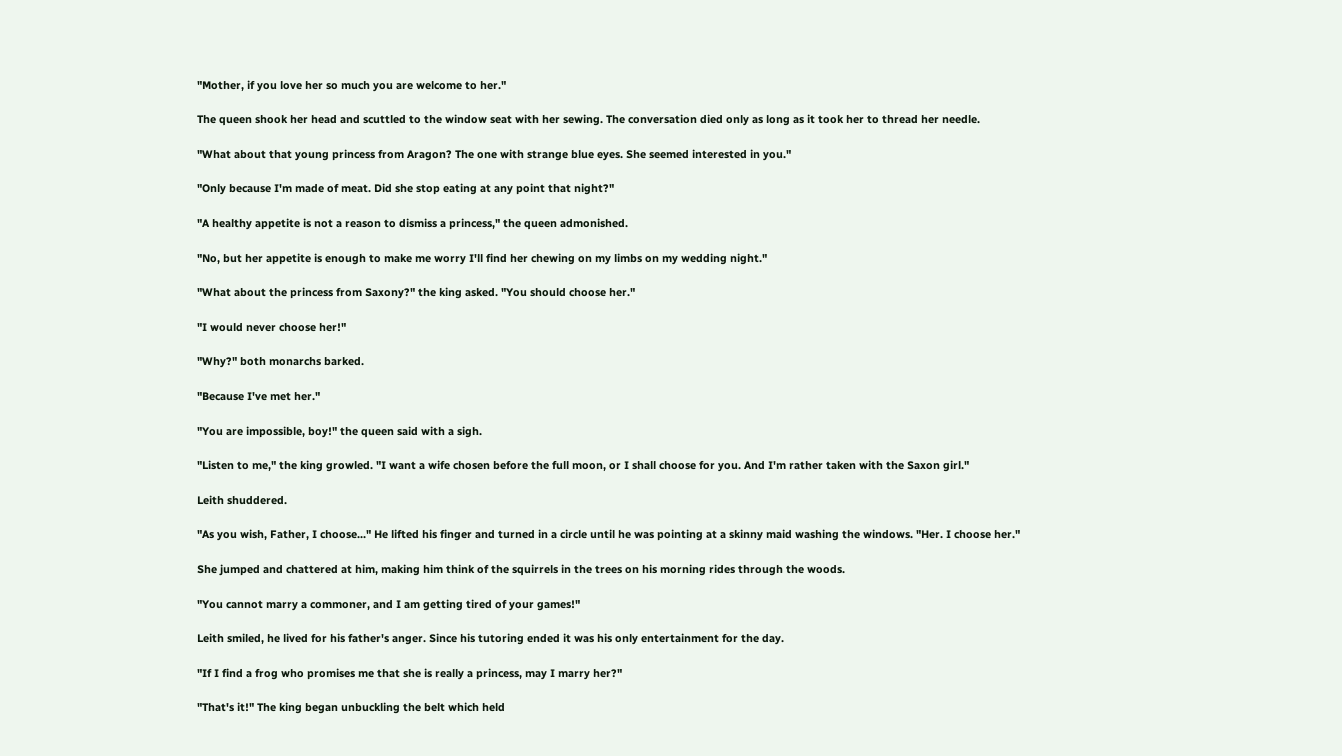"Mother, if you love her so much you are welcome to her."

The queen shook her head and scuttled to the window seat with her sewing. The conversation died only as long as it took her to thread her needle.

"What about that young princess from Aragon? The one with strange blue eyes. She seemed interested in you."

"Only because I'm made of meat. Did she stop eating at any point that night?"

"A healthy appetite is not a reason to dismiss a princess," the queen admonished.

"No, but her appetite is enough to make me worry I'll find her chewing on my limbs on my wedding night."

"What about the princess from Saxony?" the king asked. "You should choose her."

"I would never choose her!"

"Why?" both monarchs barked.

"Because I've met her."

"You are impossible, boy!" the queen said with a sigh.

"Listen to me," the king growled. "I want a wife chosen before the full moon, or I shall choose for you. And I'm rather taken with the Saxon girl."

Leith shuddered.

"As you wish, Father, I choose..." He lifted his finger and turned in a circle until he was pointing at a skinny maid washing the windows. "Her. I choose her."

She jumped and chattered at him, making him think of the squirrels in the trees on his morning rides through the woods.

"You cannot marry a commoner, and I am getting tired of your games!"

Leith smiled, he lived for his father's anger. Since his tutoring ended it was his only entertainment for the day.

"If I find a frog who promises me that she is really a princess, may I marry her?"

"That's it!" The king began unbuckling the belt which held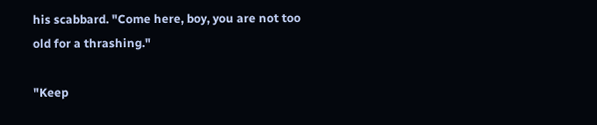his scabbard. "Come here, boy, you are not too old for a thrashing."

"Keep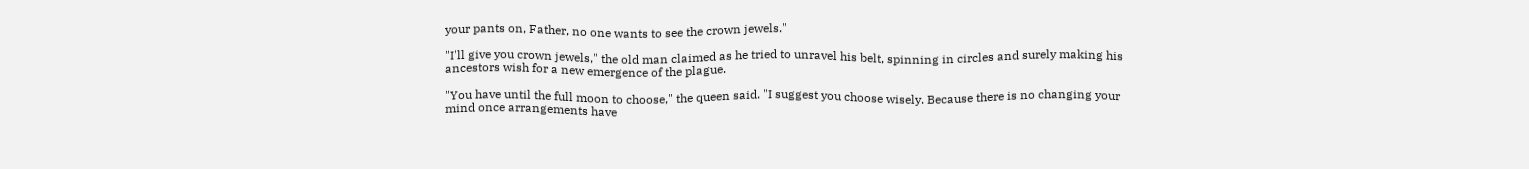your pants on, Father, no one wants to see the crown jewels."

"I'll give you crown jewels," the old man claimed as he tried to unravel his belt, spinning in circles and surely making his ancestors wish for a new emergence of the plague.

"You have until the full moon to choose," the queen said. "I suggest you choose wisely. Because there is no changing your mind once arrangements have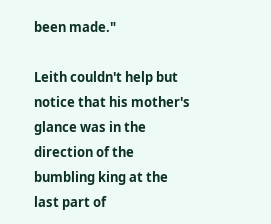been made."

Leith couldn't help but notice that his mother's glance was in the direction of the bumbling king at the last part of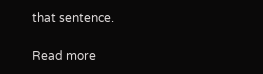that sentence.

Read more